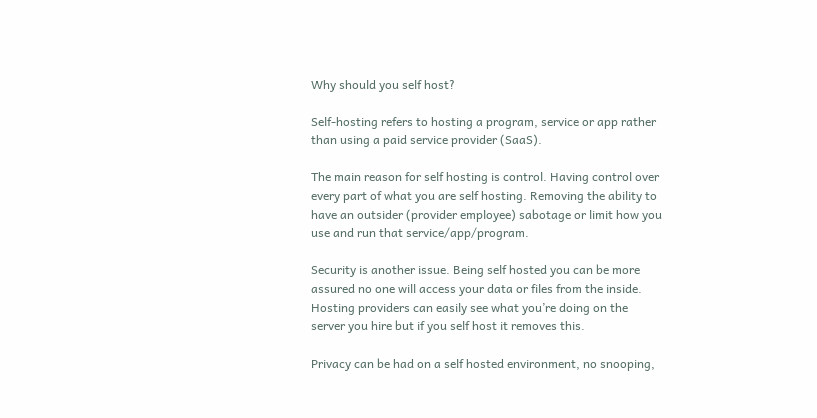Why should you self host?

Self-hosting refers to hosting a program, service or app rather than using a paid service provider (SaaS).

The main reason for self hosting is control. Having control over every part of what you are self hosting. Removing the ability to have an outsider (provider employee) sabotage or limit how you use and run that service/app/program.

Security is another issue. Being self hosted you can be more assured no one will access your data or files from the inside. Hosting providers can easily see what you’re doing on the server you hire but if you self host it removes this.

Privacy can be had on a self hosted environment, no snooping,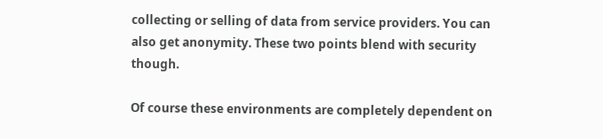collecting or selling of data from service providers. You can also get anonymity. These two points blend with security though.

Of course these environments are completely dependent on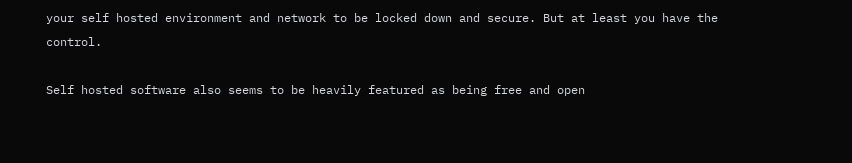your self hosted environment and network to be locked down and secure. But at least you have the control.

Self hosted software also seems to be heavily featured as being free and open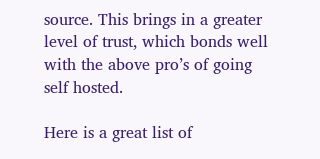source. This brings in a greater level of trust, which bonds well with the above pro’s of going self hosted.

Here is a great list of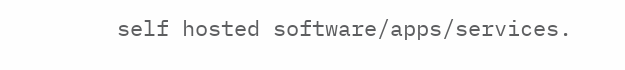self hosted software/apps/services.